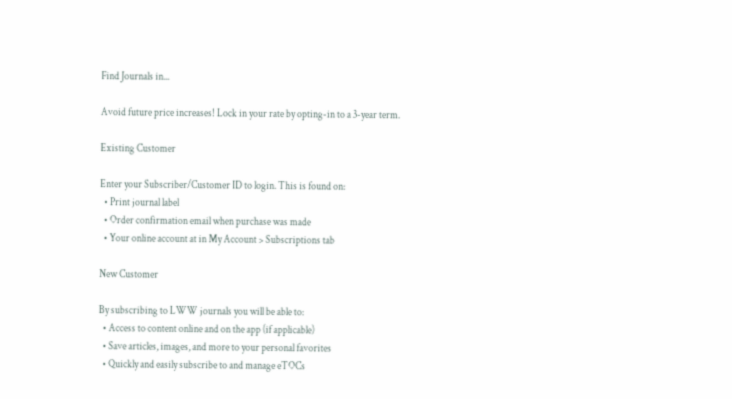Find Journals in...

Avoid future price increases! Lock in your rate by opting-in to a 3-year term.

Existing Customer

Enter your Subscriber/Customer ID to login. This is found on:
  • Print journal label
  • Order confirmation email when purchase was made
  • Your online account at in My Account > Subscriptions tab

New Customer

By subscribing to LWW journals you will be able to:
  • Access to content online and on the app (if applicable)
  • Save articles, images, and more to your personal favorites
  • Quickly and easily subscribe to and manage eTOCs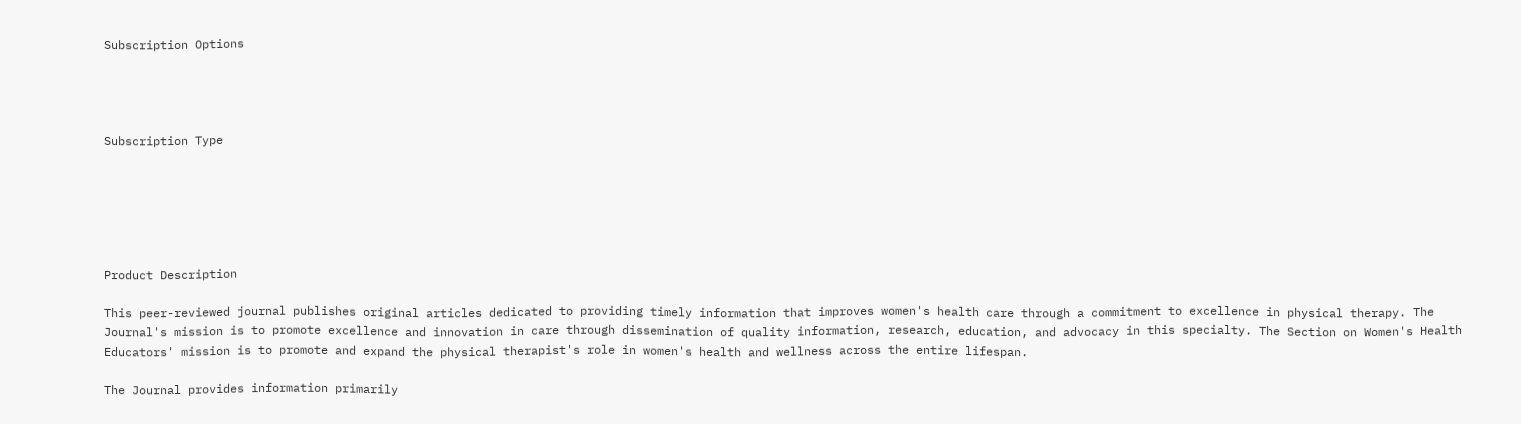Subscription Options




Subscription Type






Product Description

This peer-reviewed journal publishes original articles dedicated to providing timely information that improves women's health care through a commitment to excellence in physical therapy. The Journal's mission is to promote excellence and innovation in care through dissemination of quality information, research, education, and advocacy in this specialty. The Section on Women's Health Educators' mission is to promote and expand the physical therapist's role in women's health and wellness across the entire lifespan.

The Journal provides information primarily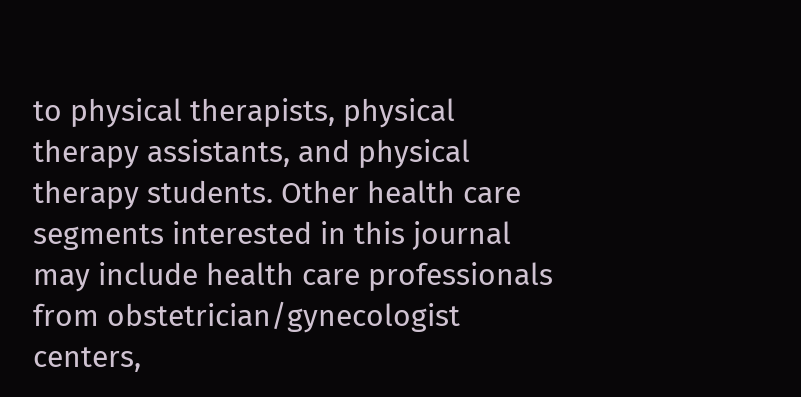to physical therapists, physical therapy assistants, and physical therapy students. Other health care segments interested in this journal may include health care professionals from obstetrician/gynecologist centers,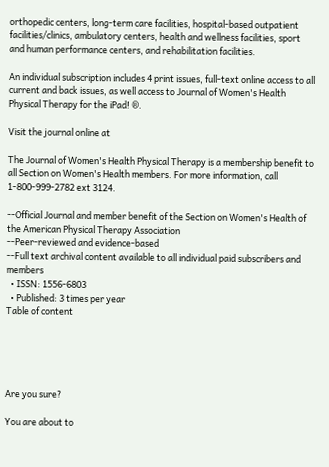orthopedic centers, long-term care facilities, hospital-based outpatient facilities/clinics, ambulatory centers, health and wellness facilities, sport and human performance centers, and rehabilitation facilities.

An individual subscription includes 4 print issues, full-text online access to all current and back issues, as well access to Journal of Women's Health Physical Therapy for the iPad! ®.

Visit the journal online at

The Journal of Women's Health Physical Therapy is a membership benefit to all Section on Women's Health members. For more information, call 1-800-999-2782 ext 3124.

--Official Journal and member benefit of the Section on Women's Health of the American Physical Therapy Association
--Peer-reviewed and evidence-based
--Full text archival content available to all individual paid subscribers and members
  • ISSN: 1556-6803
  • Published: 3 times per year
Table of content





Are you sure?

You are about to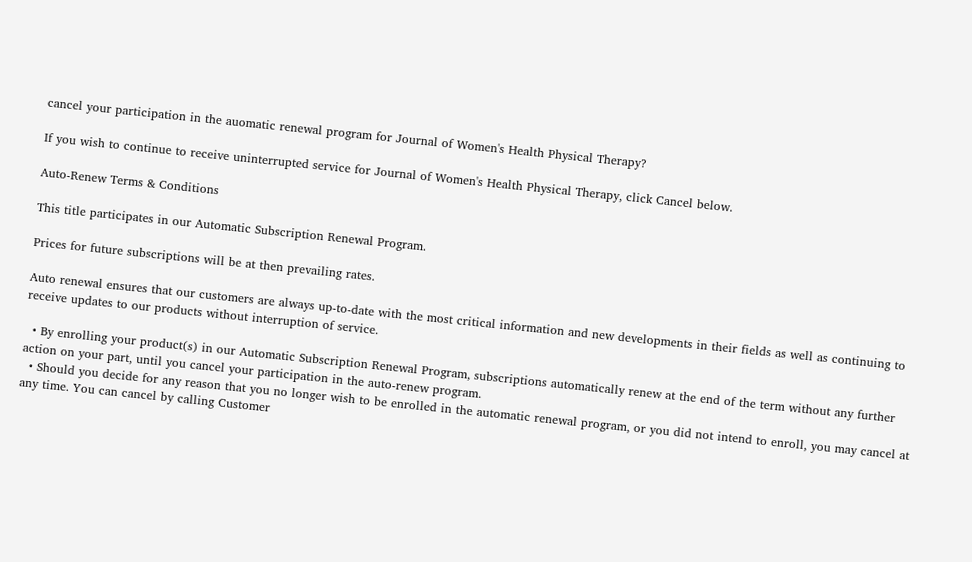cancel your participation in the auomatic renewal program for Journal of Women's Health Physical Therapy?

If you wish to continue to receive uninterrupted service for Journal of Women's Health Physical Therapy, click Cancel below.

Auto-Renew Terms & Conditions

This title participates in our Automatic Subscription Renewal Program.

Prices for future subscriptions will be at then prevailing rates.

Auto renewal ensures that our customers are always up-to-date with the most critical information and new developments in their fields as well as continuing to receive updates to our products without interruption of service.

  • By enrolling your product(s) in our Automatic Subscription Renewal Program, subscriptions automatically renew at the end of the term without any further action on your part, until you cancel your participation in the auto-renew program.
  • Should you decide for any reason that you no longer wish to be enrolled in the automatic renewal program, or you did not intend to enroll, you may cancel at any time. You can cancel by calling Customer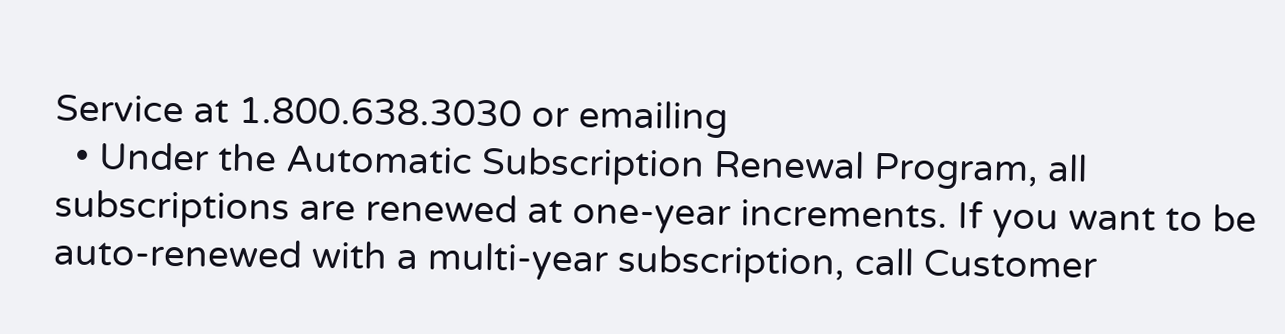Service at 1.800.638.3030 or emailing
  • Under the Automatic Subscription Renewal Program, all subscriptions are renewed at one-year increments. If you want to be auto-renewed with a multi-year subscription, call Customer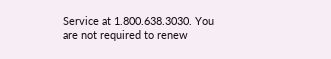Service at 1.800.638.3030. You are not required to renew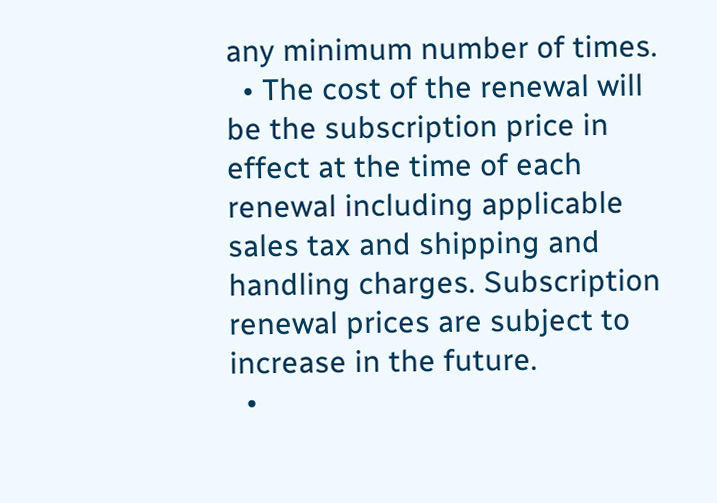any minimum number of times.
  • The cost of the renewal will be the subscription price in effect at the time of each renewal including applicable sales tax and shipping and handling charges. Subscription renewal prices are subject to increase in the future.
  •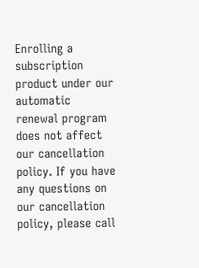Enrolling a subscription product under our automatic renewal program does not affect our cancellation policy. If you have any questions on our cancellation policy, please call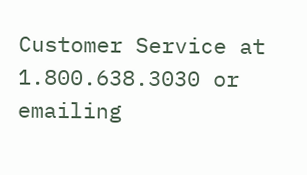Customer Service at 1.800.638.3030 or emailing